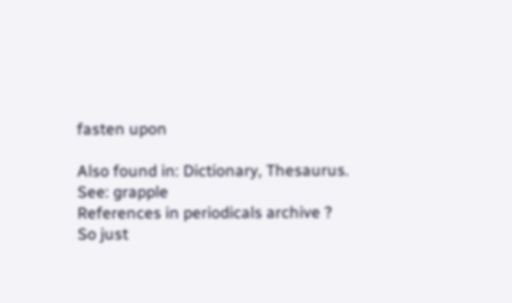fasten upon

Also found in: Dictionary, Thesaurus.
See: grapple
References in periodicals archive ?
So just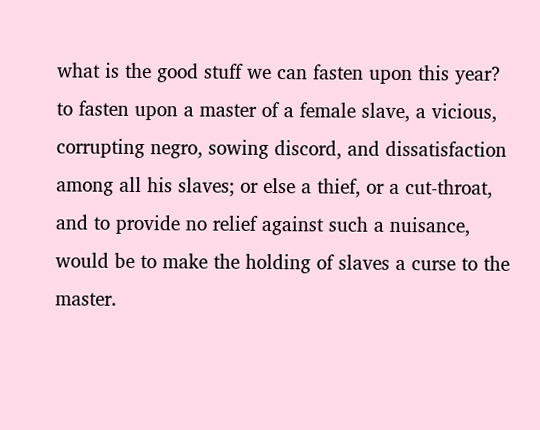what is the good stuff we can fasten upon this year?
to fasten upon a master of a female slave, a vicious, corrupting negro, sowing discord, and dissatisfaction among all his slaves; or else a thief, or a cut-throat, and to provide no relief against such a nuisance, would be to make the holding of slaves a curse to the master.